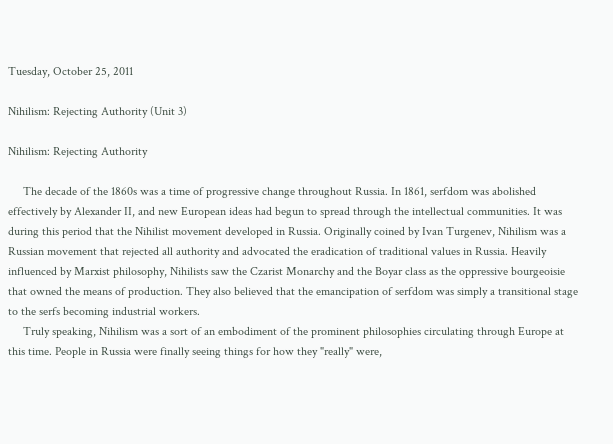Tuesday, October 25, 2011

Nihilism: Rejecting Authority (Unit 3)

Nihilism: Rejecting Authority

     The decade of the 1860s was a time of progressive change throughout Russia. In 1861, serfdom was abolished effectively by Alexander II, and new European ideas had begun to spread through the intellectual communities. It was during this period that the Nihilist movement developed in Russia. Originally coined by Ivan Turgenev, Nihilism was a Russian movement that rejected all authority and advocated the eradication of traditional values in Russia. Heavily influenced by Marxist philosophy, Nihilists saw the Czarist Monarchy and the Boyar class as the oppressive bourgeoisie that owned the means of production. They also believed that the emancipation of serfdom was simply a transitional stage to the serfs becoming industrial workers.
     Truly speaking, Nihilism was a sort of an embodiment of the prominent philosophies circulating through Europe at this time. People in Russia were finally seeing things for how they "really" were,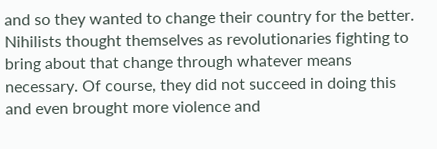and so they wanted to change their country for the better. Nihilists thought themselves as revolutionaries fighting to bring about that change through whatever means necessary. Of course, they did not succeed in doing this and even brought more violence and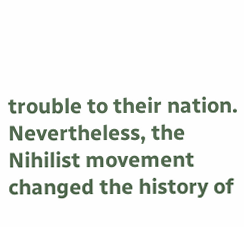trouble to their nation. Nevertheless, the Nihilist movement changed the history of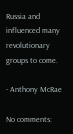Russia and influenced many revolutionary groups to come.

- Anthony McRae

No comments: